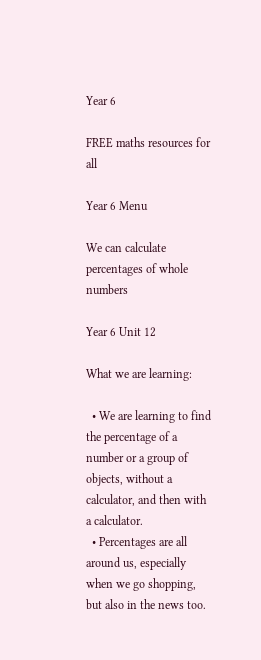Year 6

FREE maths resources for all

Year 6 Menu

We can calculate percentages of whole numbers

Year 6 Unit 12

What we are learning:

  • We are learning to find the percentage of a number or a group of objects, without a calculator, and then with a calculator.
  • Percentages are all around us, especially when we go shopping, but also in the news too.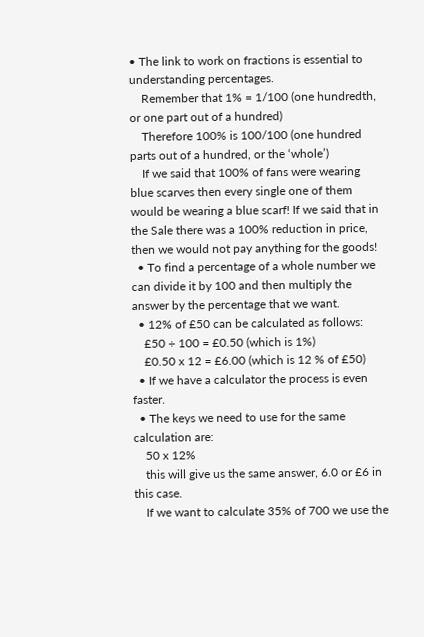• The link to work on fractions is essential to understanding percentages.
    Remember that 1% = 1/100 (one hundredth, or one part out of a hundred)
    Therefore 100% is 100/100 (one hundred parts out of a hundred, or the ‘whole’)
    If we said that 100% of fans were wearing blue scarves then every single one of them would be wearing a blue scarf! If we said that in the Sale there was a 100% reduction in price, then we would not pay anything for the goods!
  • To find a percentage of a whole number we can divide it by 100 and then multiply the answer by the percentage that we want.
  • 12% of £50 can be calculated as follows:
    £50 ÷ 100 = £0.50 (which is 1%)
    £0.50 x 12 = £6.00 (which is 12 % of £50)
  • If we have a calculator the process is even faster.
  • The keys we need to use for the same calculation are:
    50 x 12%
    this will give us the same answer, 6.0 or £6 in this case.
    If we want to calculate 35% of 700 we use the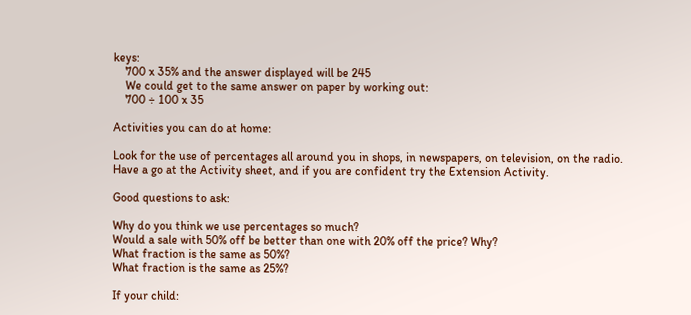keys:
    700 x 35% and the answer displayed will be 245
    We could get to the same answer on paper by working out:
    700 ÷ 100 x 35

Activities you can do at home:

Look for the use of percentages all around you in shops, in newspapers, on television, on the radio.
Have a go at the Activity sheet, and if you are confident try the Extension Activity.

Good questions to ask:

Why do you think we use percentages so much?
Would a sale with 50% off be better than one with 20% off the price? Why?
What fraction is the same as 50%?
What fraction is the same as 25%?

If your child: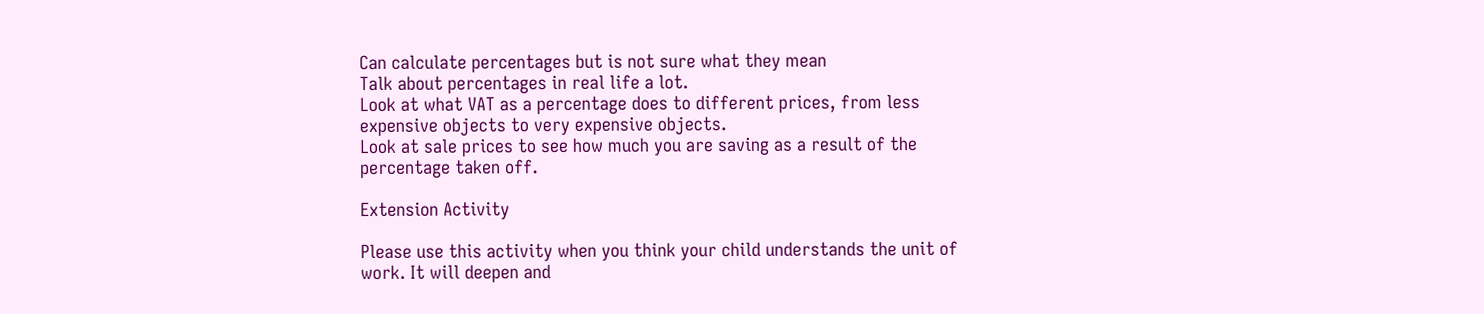Can calculate percentages but is not sure what they mean
Talk about percentages in real life a lot.
Look at what VAT as a percentage does to different prices, from less expensive objects to very expensive objects.
Look at sale prices to see how much you are saving as a result of the percentage taken off.

Extension Activity

Please use this activity when you think your child understands the unit of work. It will deepen and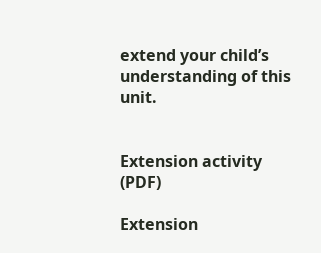extend your child’s understanding of this unit.


Extension activity (PDF)

Extension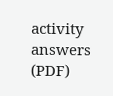activity answers (PDF)